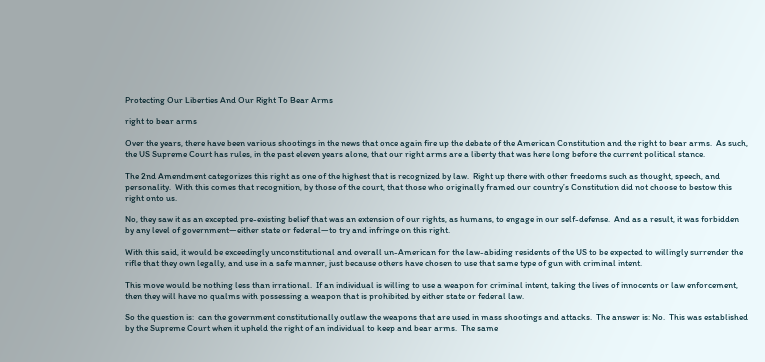Protecting Our Liberties And Our Right To Bear Arms

right to bear arms

Over the years, there have been various shootings in the news that once again fire up the debate of the American Constitution and the right to bear arms.  As such, the US Supreme Court has rules, in the past eleven years alone, that our right arms are a liberty that was here long before the current political stance.

The 2nd Amendment categorizes this right as one of the highest that is recognized by law.  Right up there with other freedoms such as thought, speech, and personality.  With this comes that recognition, by those of the court, that those who originally framed our country’s Constitution did not choose to bestow this right onto us.

No, they saw it as an excepted pre-existing belief that was an extension of our rights, as humans, to engage in our self-defense.  And as a result, it was forbidden by any level of government—either state or federal—to try and infringe on this right.

With this said, it would be exceedingly unconstitutional and overall un-American for the law-abiding residents of the US to be expected to willingly surrender the rifle that they own legally, and use in a safe manner, just because others have chosen to use that same type of gun with criminal intent.

This move would be nothing less than irrational.  If an individual is willing to use a weapon for criminal intent, taking the lives of innocents or law enforcement, then they will have no qualms with possessing a weapon that is prohibited by either state or federal law.

So the question is:  can the government constitutionally outlaw the weapons that are used in mass shootings and attacks.  The answer is: No.  This was established by the Supreme Court when it upheld the right of an individual to keep and bear arms.  The same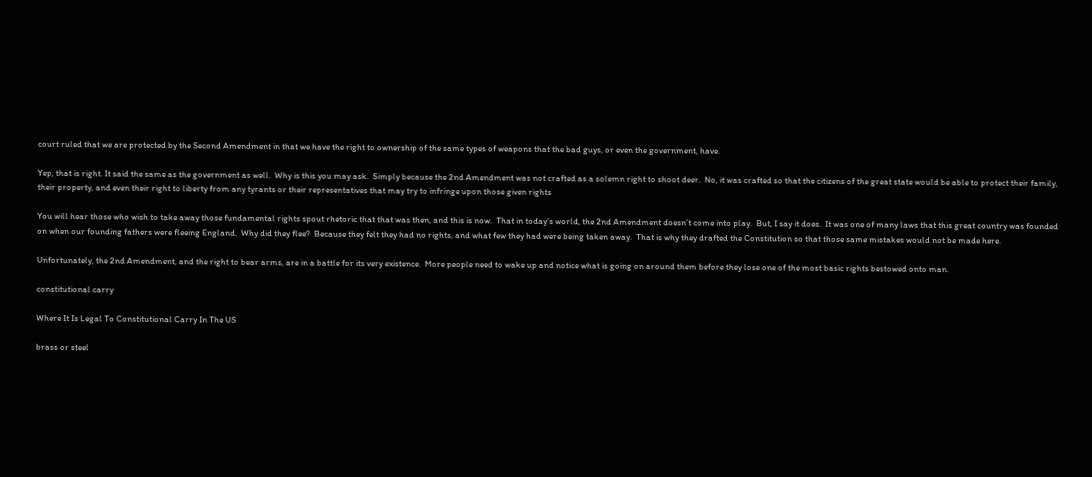court ruled that we are protected by the Second Amendment in that we have the right to ownership of the same types of weapons that the bad guys, or even the government, have.

Yep, that is right. It said the same as the government as well.  Why is this you may ask.  Simply because the 2nd Amendment was not crafted as a solemn right to shoot deer.  No, it was crafted so that the citizens of the great state would be able to protect their family, their property, and even their right to liberty from any tyrants or their representatives that may try to infringe upon those given rights

You will hear those who wish to take away those fundamental rights spout rhetoric that that was then, and this is now.  That in today’s world, the 2nd Amendment doesn’t come into play.  But, I say it does.  It was one of many laws that this great country was founded on when our founding fathers were fleeing England.  Why did they flee?  Because they felt they had no rights, and what few they had were being taken away.  That is why they drafted the Constitution so that those same mistakes would not be made here.

Unfortunately, the 2nd Amendment, and the right to bear arms, are in a battle for its very existence.  More people need to wake up and notice what is going on around them before they lose one of the most basic rights bestowed onto man.

constitutional carry

Where It Is Legal To Constitutional Carry In The US

brass or steel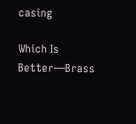casing

Which Is Better—Brass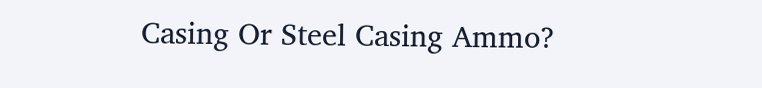Casing Or Steel Casing Ammo?